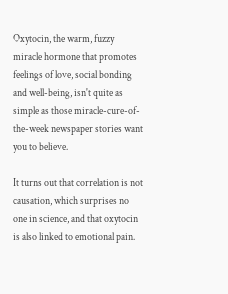Oxytocin, the warm, fuzzy miracle hormone that promotes feelings of love, social bonding and well-being, isn't quite as simple as those miracle-cure-of-the-week newspaper stories want you to believe.

It turns out that correlation is not causation, which surprises no one in science, and that oxytocin is also linked to emotional pain.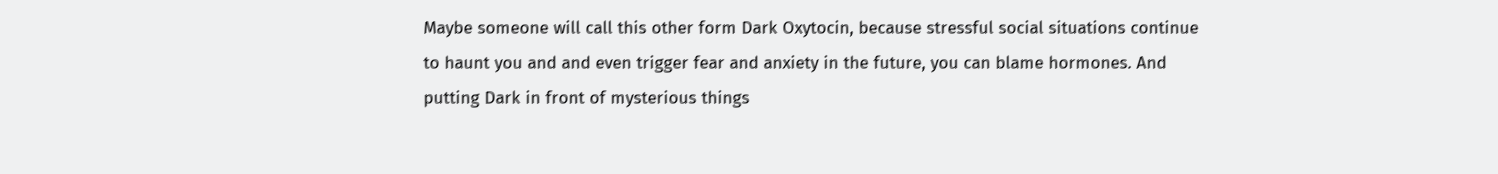Maybe someone will call this other form Dark Oxytocin, because stressful social situations continue to haunt you and and even trigger fear and anxiety in the future, you can blame hormones. And putting Dark in front of mysterious things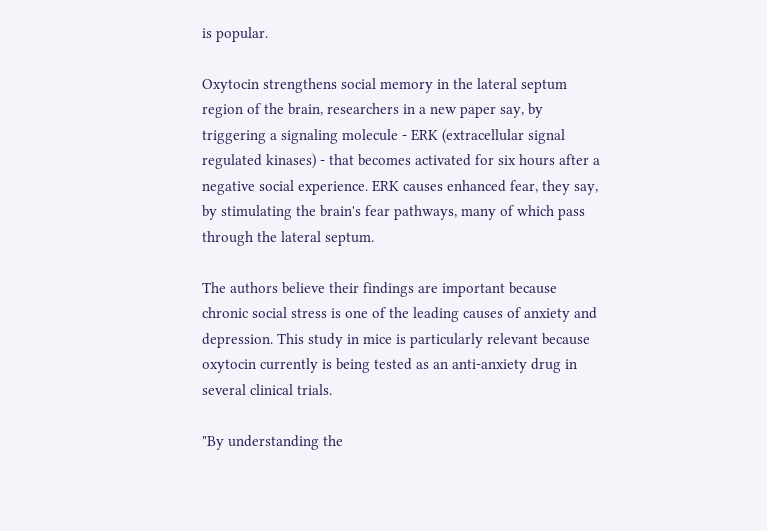is popular.

Oxytocin strengthens social memory in the lateral septum region of the brain, researchers in a new paper say, by triggering a signaling molecule - ERK (extracellular signal regulated kinases) - that becomes activated for six hours after a negative social experience. ERK causes enhanced fear, they say, by stimulating the brain's fear pathways, many of which pass through the lateral septum.

The authors believe their findings are important because chronic social stress is one of the leading causes of anxiety and depression. This study in mice is particularly relevant because oxytocin currently is being tested as an anti-anxiety drug in several clinical trials.

"By understanding the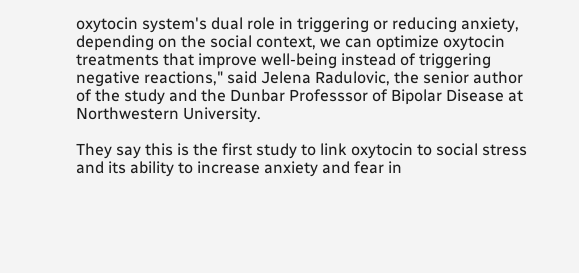oxytocin system's dual role in triggering or reducing anxiety, depending on the social context, we can optimize oxytocin treatments that improve well-being instead of triggering negative reactions," said Jelena Radulovic, the senior author of the study and the Dunbar Professsor of Bipolar Disease at Northwestern University.

They say this is the first study to link oxytocin to social stress and its ability to increase anxiety and fear in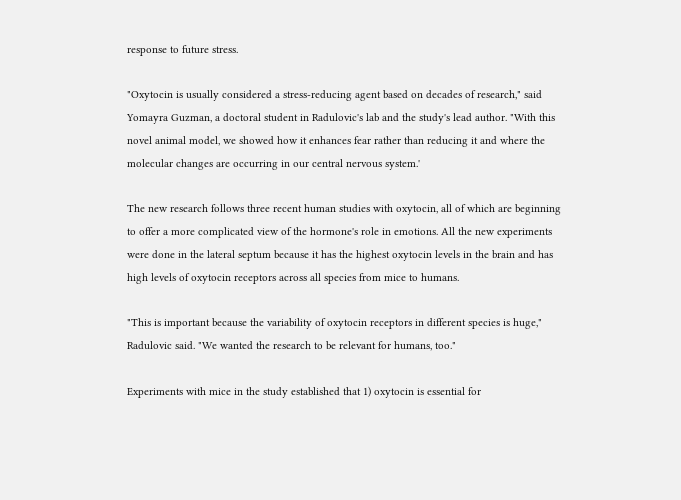response to future stress.

"Oxytocin is usually considered a stress-reducing agent based on decades of research," said Yomayra Guzman, a doctoral student in Radulovic's lab and the study's lead author. "With this novel animal model, we showed how it enhances fear rather than reducing it and where the molecular changes are occurring in our central nervous system.'

The new research follows three recent human studies with oxytocin, all of which are beginning to offer a more complicated view of the hormone's role in emotions. All the new experiments were done in the lateral septum because it has the highest oxytocin levels in the brain and has high levels of oxytocin receptors across all species from mice to humans.

"This is important because the variability of oxytocin receptors in different species is huge," Radulovic said. "We wanted the research to be relevant for humans, too."

Experiments with mice in the study established that 1) oxytocin is essential for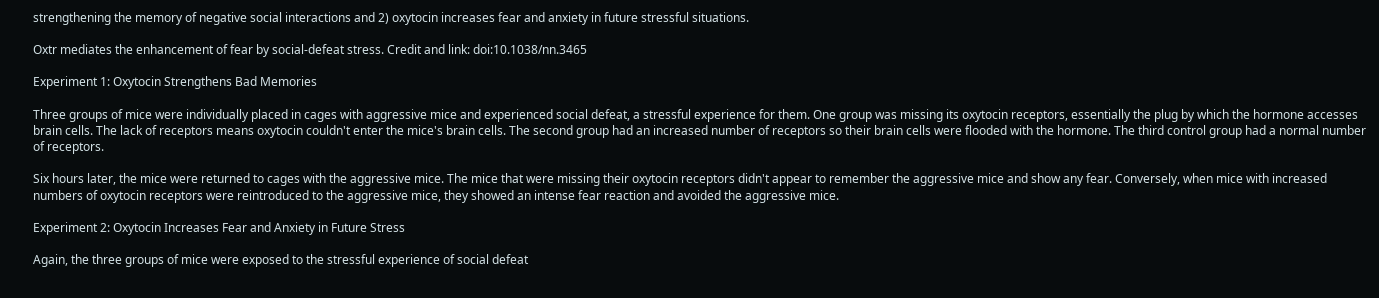strengthening the memory of negative social interactions and 2) oxytocin increases fear and anxiety in future stressful situations.

Oxtr mediates the enhancement of fear by social-defeat stress. Credit and link: doi:10.1038/nn.3465

Experiment 1: Oxytocin Strengthens Bad Memories

Three groups of mice were individually placed in cages with aggressive mice and experienced social defeat, a stressful experience for them. One group was missing its oxytocin receptors, essentially the plug by which the hormone accesses brain cells. The lack of receptors means oxytocin couldn't enter the mice's brain cells. The second group had an increased number of receptors so their brain cells were flooded with the hormone. The third control group had a normal number of receptors.

Six hours later, the mice were returned to cages with the aggressive mice. The mice that were missing their oxytocin receptors didn't appear to remember the aggressive mice and show any fear. Conversely, when mice with increased numbers of oxytocin receptors were reintroduced to the aggressive mice, they showed an intense fear reaction and avoided the aggressive mice.

Experiment 2: Oxytocin Increases Fear and Anxiety in Future Stress

Again, the three groups of mice were exposed to the stressful experience of social defeat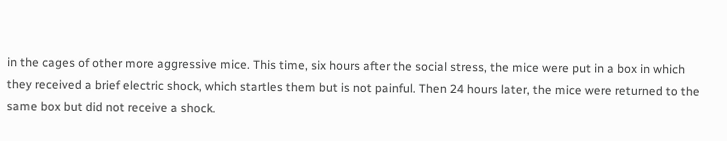in the cages of other more aggressive mice. This time, six hours after the social stress, the mice were put in a box in which they received a brief electric shock, which startles them but is not painful. Then 24 hours later, the mice were returned to the same box but did not receive a shock.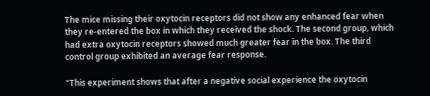The mice missing their oxytocin receptors did not show any enhanced fear when they re-entered the box in which they received the shock. The second group, which had extra oxytocin receptors showed much greater fear in the box. The third control group exhibited an average fear response.

"This experiment shows that after a negative social experience the oxytocin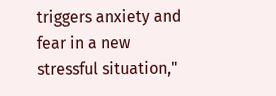triggers anxiety and fear in a new stressful situation,"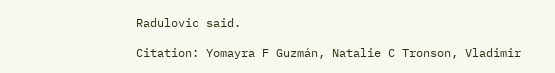Radulovic said.

Citation: Yomayra F Guzmán, Natalie C Tronson, Vladimir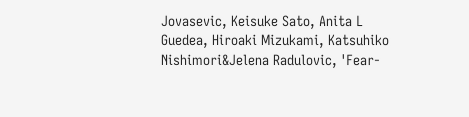Jovasevic, Keisuke Sato, Anita L Guedea, Hiroaki Mizukami, Katsuhiko Nishimori&Jelena Radulovic, 'Fear-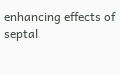enhancing effects of septal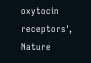oxytocin receptors', Nature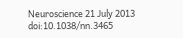Neuroscience 21 July 2013 doi:10.1038/nn.3465